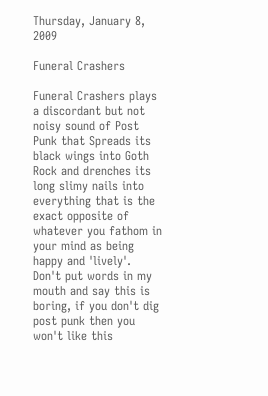Thursday, January 8, 2009

Funeral Crashers

Funeral Crashers plays a discordant but not noisy sound of Post Punk that Spreads its black wings into Goth Rock and drenches its long slimy nails into everything that is the exact opposite of whatever you fathom in your mind as being happy and 'lively'. Don't put words in my mouth and say this is boring, if you don't dig post punk then you won't like this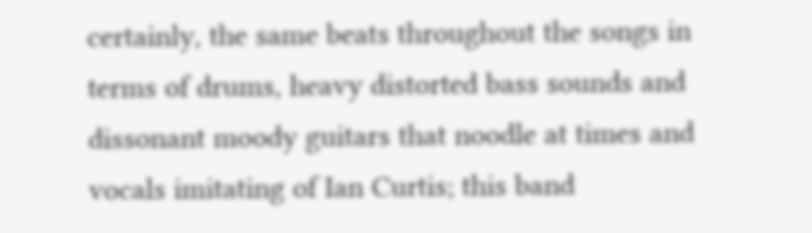certainly, the same beats throughout the songs in terms of drums, heavy distorted bass sounds and dissonant moody guitars that noodle at times and vocals imitating of Ian Curtis; this band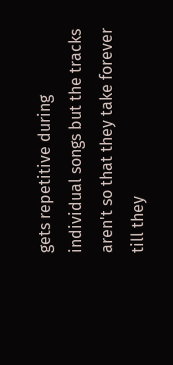gets repetitive during individual songs but the tracks aren't so that they take forever till they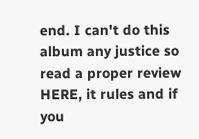end. I can't do this album any justice so read a proper review HERE, it rules and if you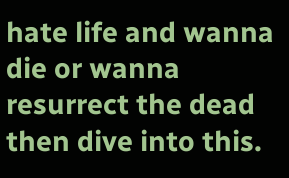hate life and wanna die or wanna resurrect the dead then dive into this.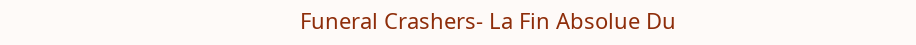Funeral Crashers- La Fin Absolue Du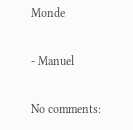Monde

- Manuel

No comments: